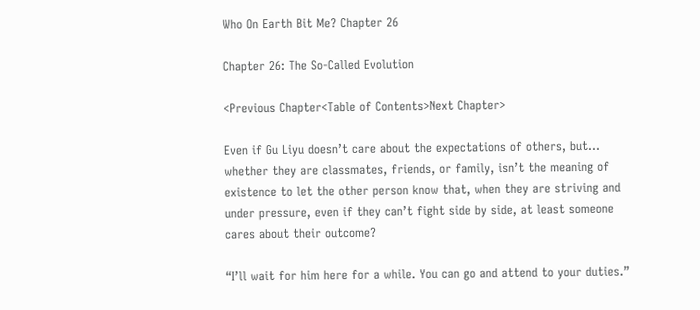Who On Earth Bit Me? Chapter 26

Chapter 26: The So-Called Evolution

<Previous Chapter<Table of Contents>Next Chapter>

Even if Gu Liyu doesn’t care about the expectations of others, but… whether they are classmates, friends, or family, isn’t the meaning of existence to let the other person know that, when they are striving and under pressure, even if they can’t fight side by side, at least someone cares about their outcome?

“I’ll wait for him here for a while. You can go and attend to your duties.”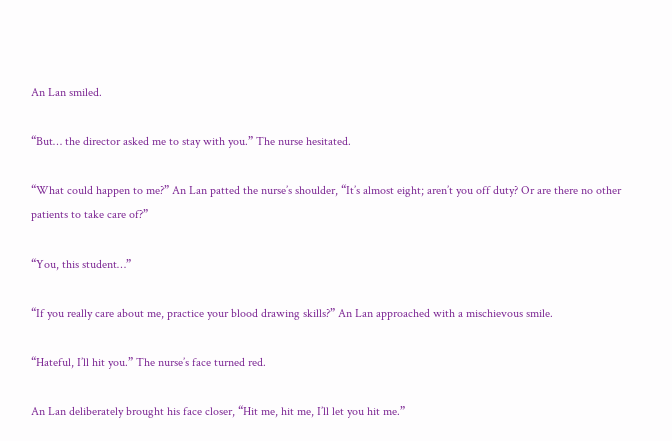An Lan smiled.

“But… the director asked me to stay with you.” The nurse hesitated.

“What could happen to me?” An Lan patted the nurse’s shoulder, “It’s almost eight; aren’t you off duty? Or are there no other patients to take care of?”

“You, this student…”

“If you really care about me, practice your blood drawing skills?” An Lan approached with a mischievous smile.

“Hateful, I’ll hit you.” The nurse’s face turned red.

An Lan deliberately brought his face closer, “Hit me, hit me, I’ll let you hit me.”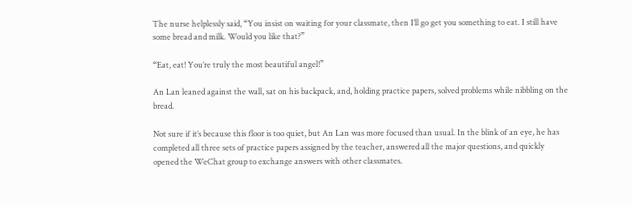The nurse helplessly said, “You insist on waiting for your classmate, then I’ll go get you something to eat. I still have some bread and milk. Would you like that?”

“Eat, eat! You’re truly the most beautiful angel!”

An Lan leaned against the wall, sat on his backpack, and, holding practice papers, solved problems while nibbling on the bread.

Not sure if it’s because this floor is too quiet, but An Lan was more focused than usual. In the blink of an eye, he has completed all three sets of practice papers assigned by the teacher, answered all the major questions, and quickly opened the WeChat group to exchange answers with other classmates.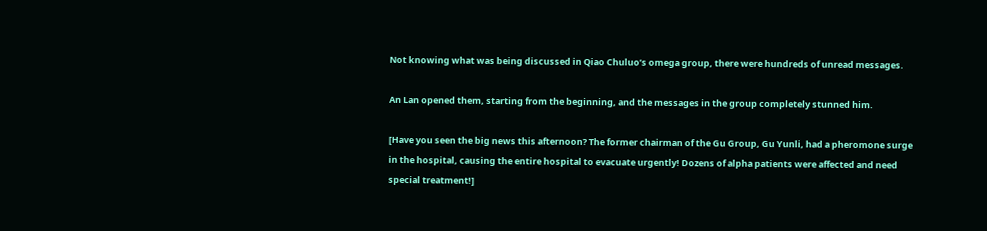Not knowing what was being discussed in Qiao Chuluo’s omega group, there were hundreds of unread messages.

An Lan opened them, starting from the beginning, and the messages in the group completely stunned him.

[Have you seen the big news this afternoon? The former chairman of the Gu Group, Gu Yunli, had a pheromone surge in the hospital, causing the entire hospital to evacuate urgently! Dozens of alpha patients were affected and need special treatment!]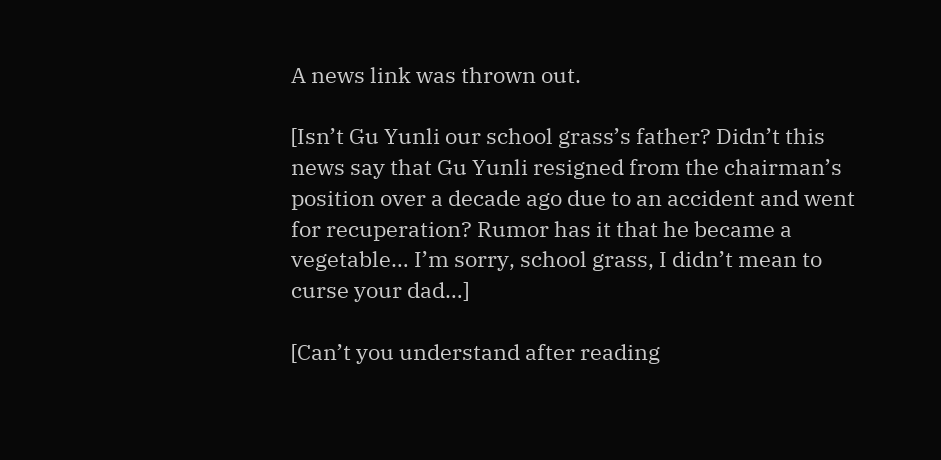A news link was thrown out.

[Isn’t Gu Yunli our school grass’s father? Didn’t this news say that Gu Yunli resigned from the chairman’s position over a decade ago due to an accident and went for recuperation? Rumor has it that he became a vegetable… I’m sorry, school grass, I didn’t mean to curse your dad…]

[Can’t you understand after reading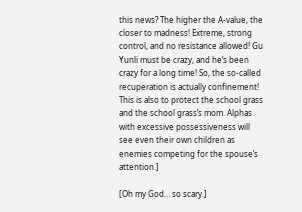this news? The higher the A-value, the closer to madness! Extreme, strong control, and no resistance allowed! Gu Yunli must be crazy, and he’s been crazy for a long time! So, the so-called recuperation is actually confinement! This is also to protect the school grass and the school grass’s mom. Alphas with excessive possessiveness will see even their own children as enemies competing for the spouse’s attention.]

[Oh my God… so scary.]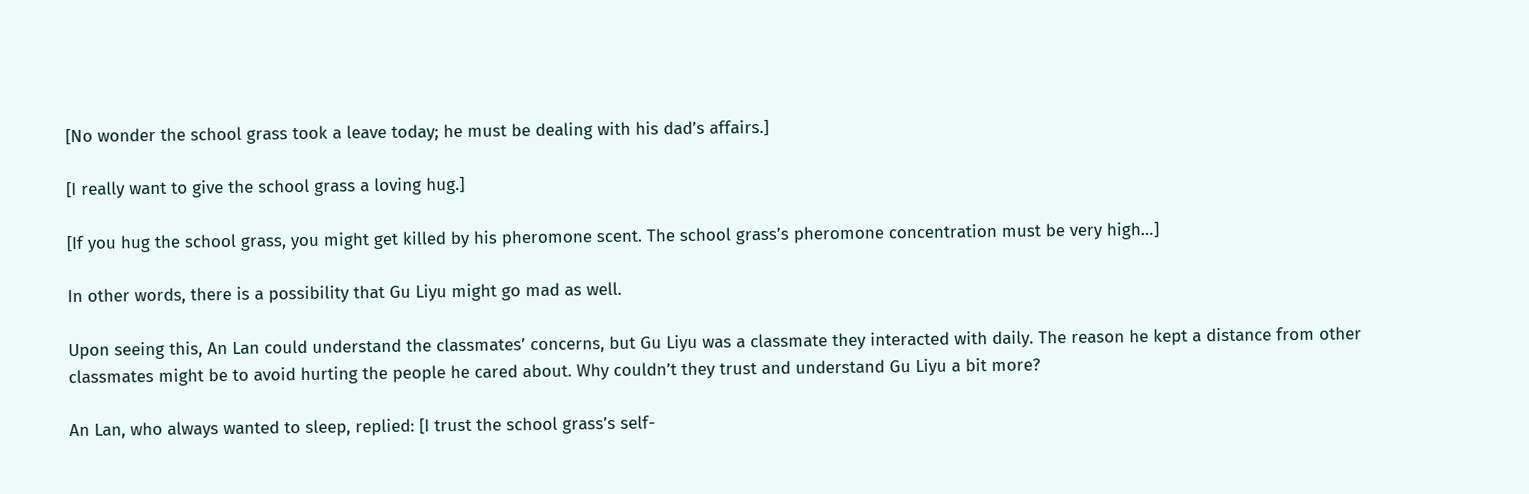[No wonder the school grass took a leave today; he must be dealing with his dad’s affairs.]

[I really want to give the school grass a loving hug.]

[If you hug the school grass, you might get killed by his pheromone scent. The school grass’s pheromone concentration must be very high…]

In other words, there is a possibility that Gu Liyu might go mad as well.

Upon seeing this, An Lan could understand the classmates’ concerns, but Gu Liyu was a classmate they interacted with daily. The reason he kept a distance from other classmates might be to avoid hurting the people he cared about. Why couldn’t they trust and understand Gu Liyu a bit more?

An Lan, who always wanted to sleep, replied: [I trust the school grass’s self-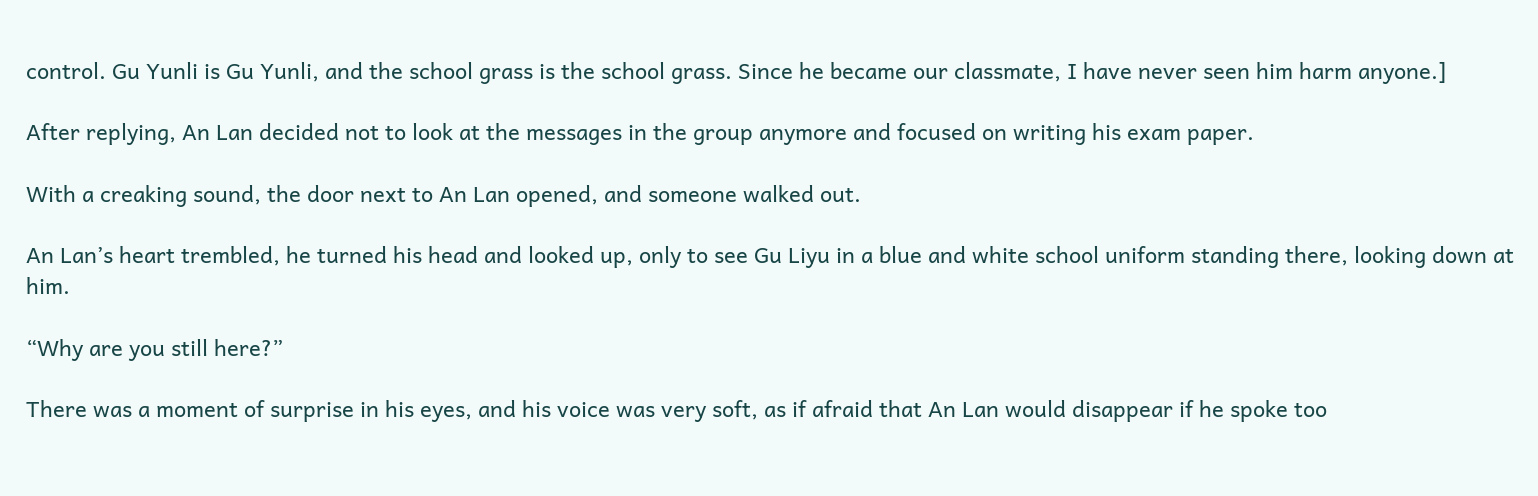control. Gu Yunli is Gu Yunli, and the school grass is the school grass. Since he became our classmate, I have never seen him harm anyone.]

After replying, An Lan decided not to look at the messages in the group anymore and focused on writing his exam paper.

With a creaking sound, the door next to An Lan opened, and someone walked out.

An Lan’s heart trembled, he turned his head and looked up, only to see Gu Liyu in a blue and white school uniform standing there, looking down at him.

“Why are you still here?”

There was a moment of surprise in his eyes, and his voice was very soft, as if afraid that An Lan would disappear if he spoke too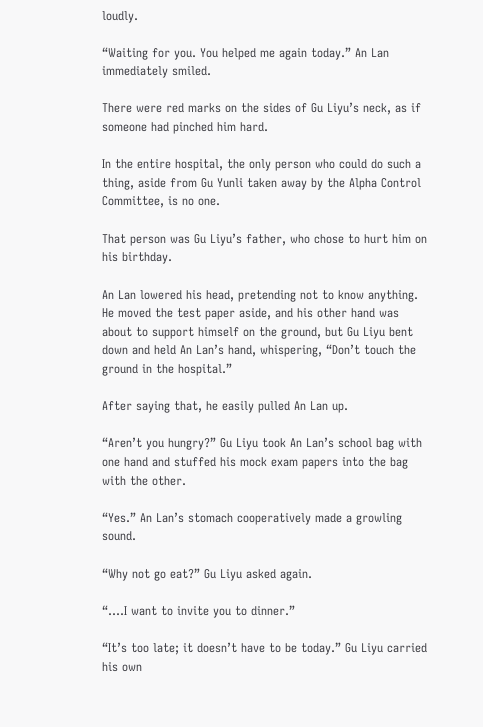loudly.

“Waiting for you. You helped me again today.” An Lan immediately smiled.

There were red marks on the sides of Gu Liyu’s neck, as if someone had pinched him hard.

In the entire hospital, the only person who could do such a thing, aside from Gu Yunli taken away by the Alpha Control Committee, is no one.

That person was Gu Liyu’s father, who chose to hurt him on his birthday.

An Lan lowered his head, pretending not to know anything. He moved the test paper aside, and his other hand was about to support himself on the ground, but Gu Liyu bent down and held An Lan’s hand, whispering, “Don’t touch the ground in the hospital.”

After saying that, he easily pulled An Lan up.

“Aren’t you hungry?” Gu Liyu took An Lan’s school bag with one hand and stuffed his mock exam papers into the bag with the other.

“Yes.” An Lan’s stomach cooperatively made a growling sound.

“Why not go eat?” Gu Liyu asked again.

“….I want to invite you to dinner.”

“It’s too late; it doesn’t have to be today.” Gu Liyu carried his own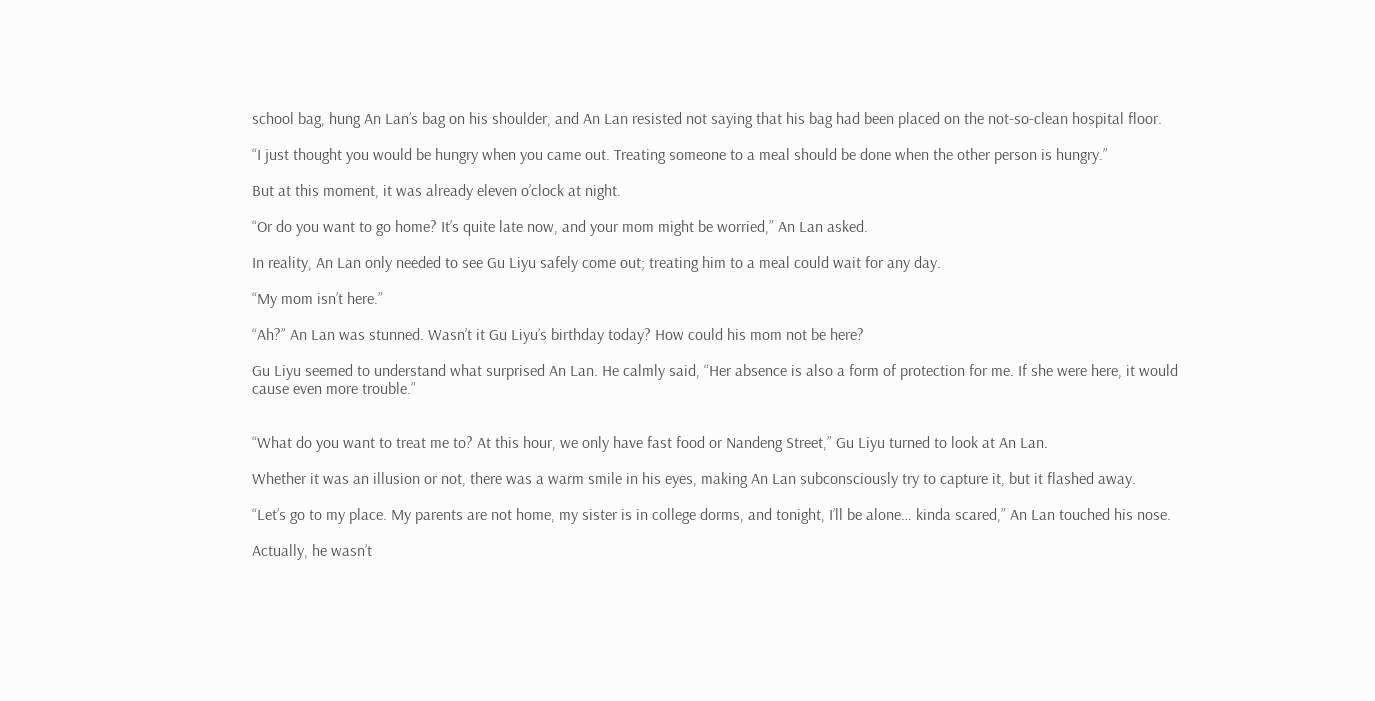school bag, hung An Lan’s bag on his shoulder, and An Lan resisted not saying that his bag had been placed on the not-so-clean hospital floor.

“I just thought you would be hungry when you came out. Treating someone to a meal should be done when the other person is hungry.”

But at this moment, it was already eleven o’clock at night.

“Or do you want to go home? It’s quite late now, and your mom might be worried,” An Lan asked.

In reality, An Lan only needed to see Gu Liyu safely come out; treating him to a meal could wait for any day.

“My mom isn’t here.”

“Ah?” An Lan was stunned. Wasn’t it Gu Liyu’s birthday today? How could his mom not be here?

Gu Liyu seemed to understand what surprised An Lan. He calmly said, “Her absence is also a form of protection for me. If she were here, it would cause even more trouble.”


“What do you want to treat me to? At this hour, we only have fast food or Nandeng Street,” Gu Liyu turned to look at An Lan.

Whether it was an illusion or not, there was a warm smile in his eyes, making An Lan subconsciously try to capture it, but it flashed away.

“Let’s go to my place. My parents are not home, my sister is in college dorms, and tonight, I’ll be alone… kinda scared,” An Lan touched his nose.

Actually, he wasn’t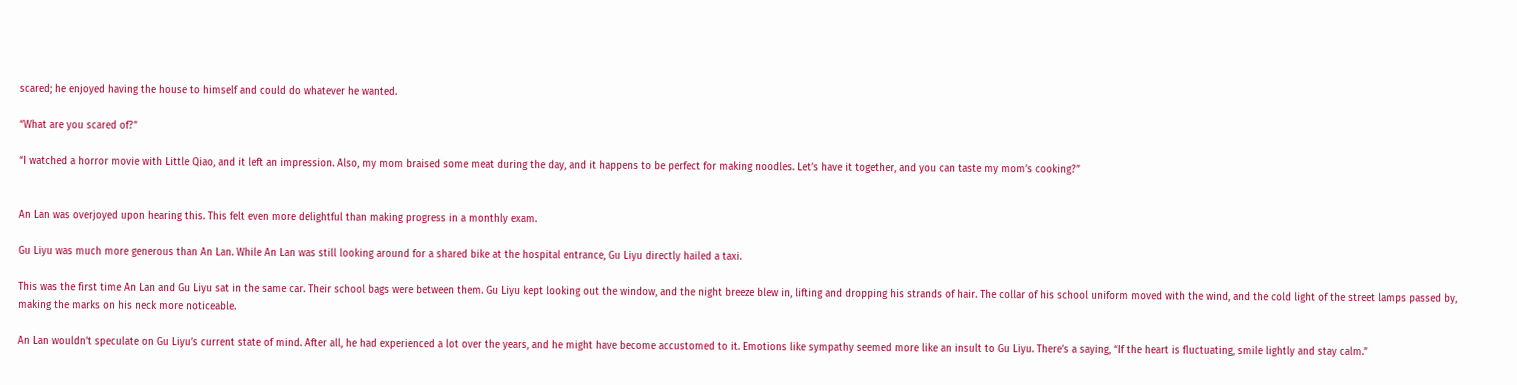scared; he enjoyed having the house to himself and could do whatever he wanted.

“What are you scared of?”

“I watched a horror movie with Little Qiao, and it left an impression. Also, my mom braised some meat during the day, and it happens to be perfect for making noodles. Let’s have it together, and you can taste my mom’s cooking?”


An Lan was overjoyed upon hearing this. This felt even more delightful than making progress in a monthly exam.

Gu Liyu was much more generous than An Lan. While An Lan was still looking around for a shared bike at the hospital entrance, Gu Liyu directly hailed a taxi.

This was the first time An Lan and Gu Liyu sat in the same car. Their school bags were between them. Gu Liyu kept looking out the window, and the night breeze blew in, lifting and dropping his strands of hair. The collar of his school uniform moved with the wind, and the cold light of the street lamps passed by, making the marks on his neck more noticeable.

An Lan wouldn’t speculate on Gu Liyu’s current state of mind. After all, he had experienced a lot over the years, and he might have become accustomed to it. Emotions like sympathy seemed more like an insult to Gu Liyu. There’s a saying, “If the heart is fluctuating, smile lightly and stay calm.”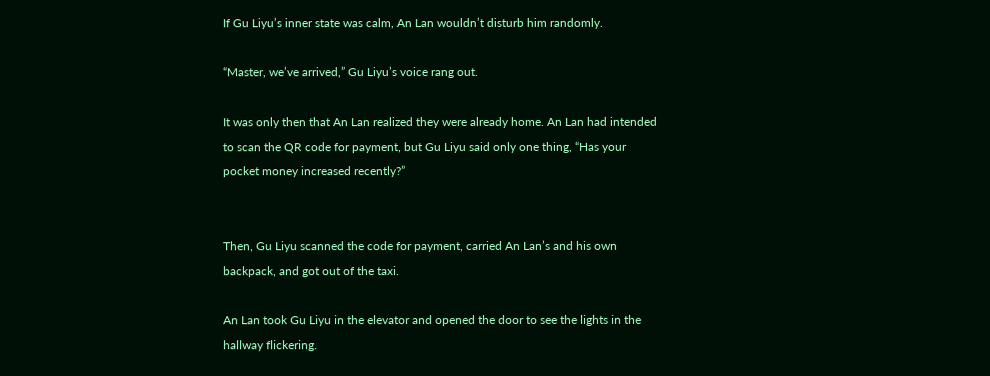If Gu Liyu’s inner state was calm, An Lan wouldn’t disturb him randomly.

“Master, we’ve arrived,” Gu Liyu’s voice rang out.

It was only then that An Lan realized they were already home. An Lan had intended to scan the QR code for payment, but Gu Liyu said only one thing, “Has your pocket money increased recently?”


Then, Gu Liyu scanned the code for payment, carried An Lan’s and his own backpack, and got out of the taxi.

An Lan took Gu Liyu in the elevator and opened the door to see the lights in the hallway flickering.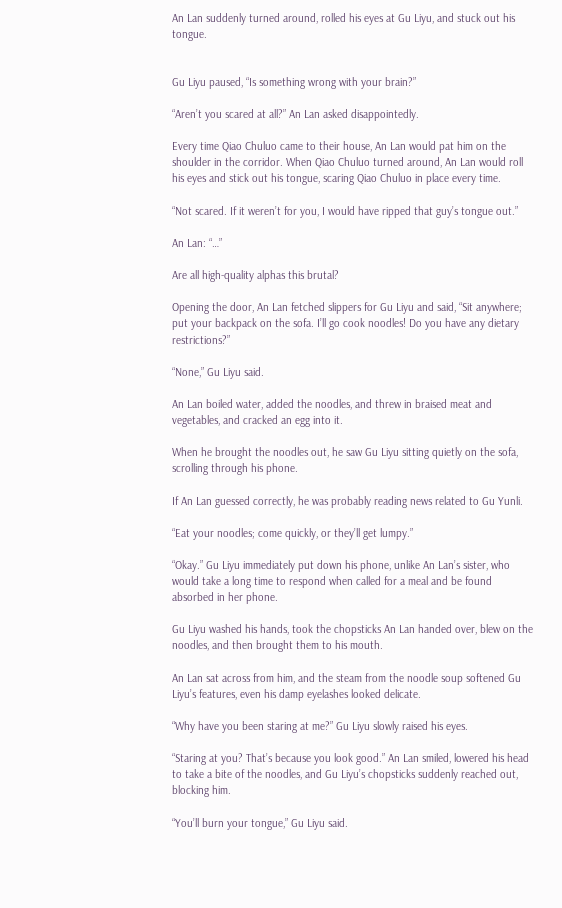An Lan suddenly turned around, rolled his eyes at Gu Liyu, and stuck out his tongue.


Gu Liyu paused, “Is something wrong with your brain?”

“Aren’t you scared at all?” An Lan asked disappointedly.

Every time Qiao Chuluo came to their house, An Lan would pat him on the shoulder in the corridor. When Qiao Chuluo turned around, An Lan would roll his eyes and stick out his tongue, scaring Qiao Chuluo in place every time.

“Not scared. If it weren’t for you, I would have ripped that guy’s tongue out.”

An Lan: “…”

Are all high-quality alphas this brutal?

Opening the door, An Lan fetched slippers for Gu Liyu and said, “Sit anywhere; put your backpack on the sofa. I’ll go cook noodles! Do you have any dietary restrictions?”

“None,” Gu Liyu said.

An Lan boiled water, added the noodles, and threw in braised meat and vegetables, and cracked an egg into it.

When he brought the noodles out, he saw Gu Liyu sitting quietly on the sofa, scrolling through his phone.

If An Lan guessed correctly, he was probably reading news related to Gu Yunli.

“Eat your noodles; come quickly, or they’ll get lumpy.”

“Okay.” Gu Liyu immediately put down his phone, unlike An Lan’s sister, who would take a long time to respond when called for a meal and be found absorbed in her phone.

Gu Liyu washed his hands, took the chopsticks An Lan handed over, blew on the noodles, and then brought them to his mouth.

An Lan sat across from him, and the steam from the noodle soup softened Gu Liyu’s features, even his damp eyelashes looked delicate.

“Why have you been staring at me?” Gu Liyu slowly raised his eyes.

“Staring at you? That’s because you look good.” An Lan smiled, lowered his head to take a bite of the noodles, and Gu Liyu’s chopsticks suddenly reached out, blocking him.

“You’ll burn your tongue,” Gu Liyu said.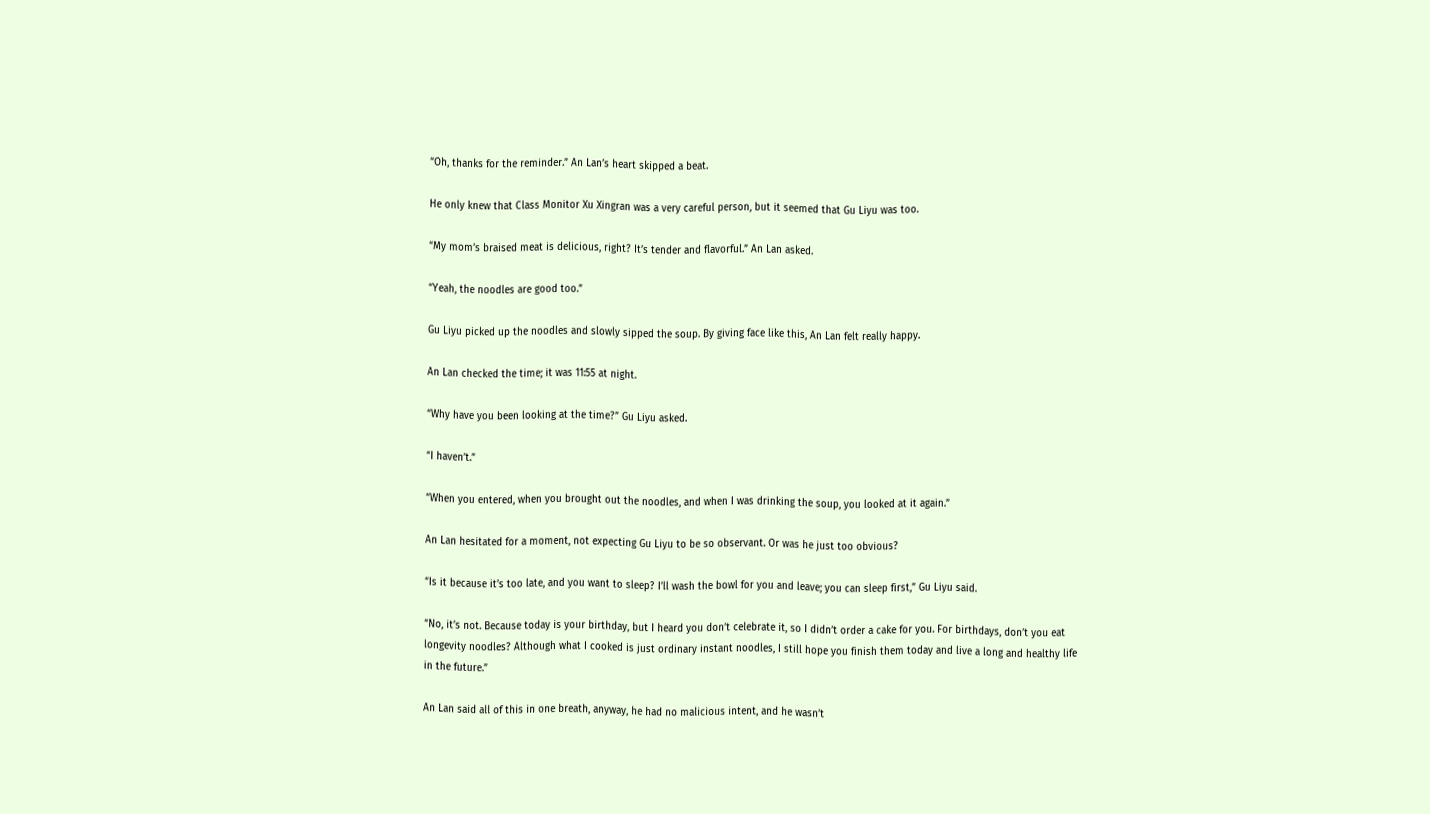“Oh, thanks for the reminder.” An Lan’s heart skipped a beat.

He only knew that Class Monitor Xu Xingran was a very careful person, but it seemed that Gu Liyu was too.

“My mom’s braised meat is delicious, right? It’s tender and flavorful.” An Lan asked.

“Yeah, the noodles are good too.”

Gu Liyu picked up the noodles and slowly sipped the soup. By giving face like this, An Lan felt really happy.

An Lan checked the time; it was 11:55 at night.

“Why have you been looking at the time?” Gu Liyu asked.

“I haven’t.”

“When you entered, when you brought out the noodles, and when I was drinking the soup, you looked at it again.”

An Lan hesitated for a moment, not expecting Gu Liyu to be so observant. Or was he just too obvious?

“Is it because it’s too late, and you want to sleep? I’ll wash the bowl for you and leave; you can sleep first,” Gu Liyu said.

“No, it’s not. Because today is your birthday, but I heard you don’t celebrate it, so I didn’t order a cake for you. For birthdays, don’t you eat longevity noodles? Although what I cooked is just ordinary instant noodles, I still hope you finish them today and live a long and healthy life in the future.”

An Lan said all of this in one breath, anyway, he had no malicious intent, and he wasn’t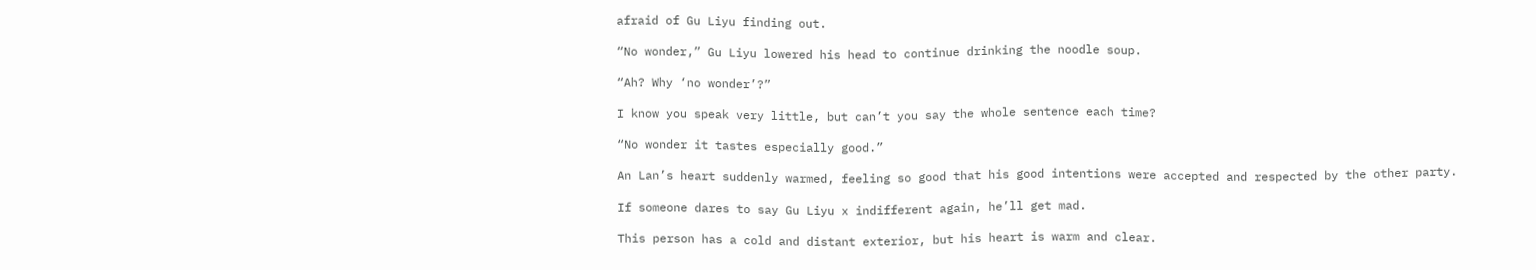afraid of Gu Liyu finding out.

“No wonder,” Gu Liyu lowered his head to continue drinking the noodle soup.

“Ah? Why ‘no wonder’?”

I know you speak very little, but can’t you say the whole sentence each time?

“No wonder it tastes especially good.”

An Lan’s heart suddenly warmed, feeling so good that his good intentions were accepted and respected by the other party.

If someone dares to say Gu Liyu x indifferent again, he’ll get mad.

This person has a cold and distant exterior, but his heart is warm and clear.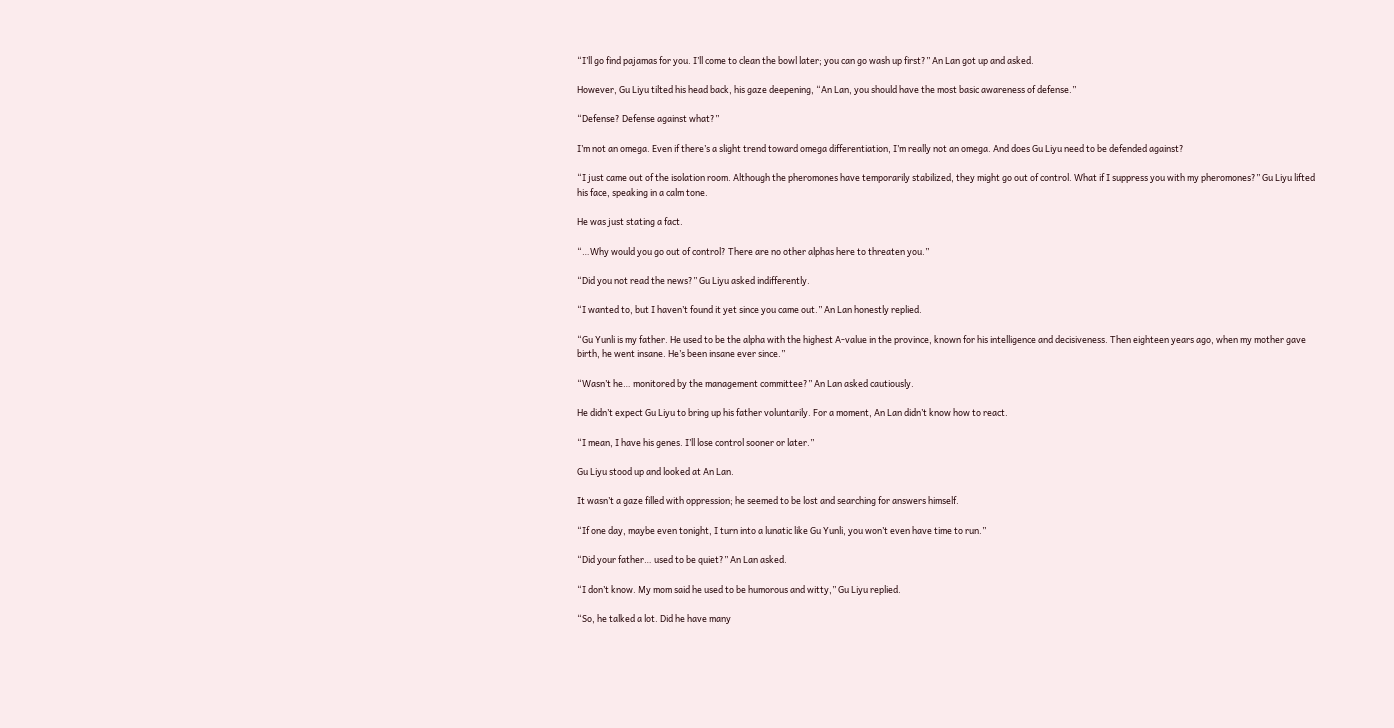“I’ll go find pajamas for you. I’ll come to clean the bowl later; you can go wash up first?” An Lan got up and asked.

However, Gu Liyu tilted his head back, his gaze deepening, “An Lan, you should have the most basic awareness of defense.”

“Defense? Defense against what?”

I’m not an omega. Even if there’s a slight trend toward omega differentiation, I’m really not an omega. And does Gu Liyu need to be defended against?

“I just came out of the isolation room. Although the pheromones have temporarily stabilized, they might go out of control. What if I suppress you with my pheromones?” Gu Liyu lifted his face, speaking in a calm tone.

He was just stating a fact.

“…Why would you go out of control? There are no other alphas here to threaten you.”

“Did you not read the news?” Gu Liyu asked indifferently.

“I wanted to, but I haven’t found it yet since you came out.” An Lan honestly replied.

“Gu Yunli is my father. He used to be the alpha with the highest A-value in the province, known for his intelligence and decisiveness. Then eighteen years ago, when my mother gave birth, he went insane. He’s been insane ever since.”

“Wasn’t he… monitored by the management committee?” An Lan asked cautiously.

He didn’t expect Gu Liyu to bring up his father voluntarily. For a moment, An Lan didn’t know how to react.

“I mean, I have his genes. I’ll lose control sooner or later.”

Gu Liyu stood up and looked at An Lan.

It wasn’t a gaze filled with oppression; he seemed to be lost and searching for answers himself.

“If one day, maybe even tonight, I turn into a lunatic like Gu Yunli, you won’t even have time to run.”

“Did your father… used to be quiet?” An Lan asked.

“I don’t know. My mom said he used to be humorous and witty,” Gu Liyu replied.

“So, he talked a lot. Did he have many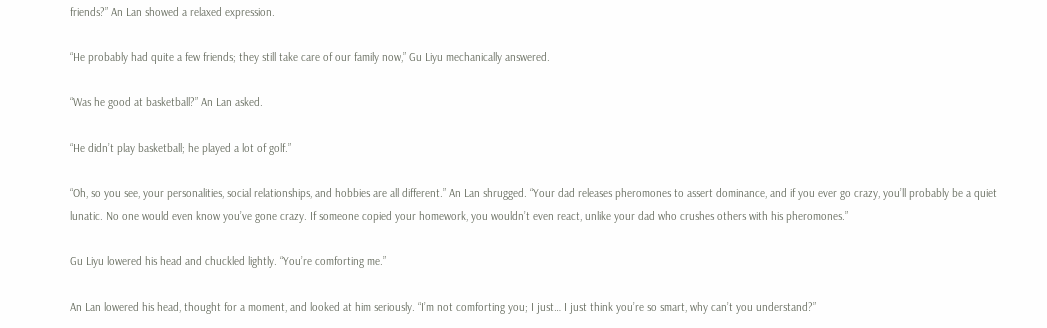friends?” An Lan showed a relaxed expression.

“He probably had quite a few friends; they still take care of our family now,” Gu Liyu mechanically answered.

“Was he good at basketball?” An Lan asked.

“He didn’t play basketball; he played a lot of golf.”

“Oh, so you see, your personalities, social relationships, and hobbies are all different.” An Lan shrugged. “Your dad releases pheromones to assert dominance, and if you ever go crazy, you’ll probably be a quiet lunatic. No one would even know you’ve gone crazy. If someone copied your homework, you wouldn’t even react, unlike your dad who crushes others with his pheromones.”

Gu Liyu lowered his head and chuckled lightly. “You’re comforting me.”

An Lan lowered his head, thought for a moment, and looked at him seriously. “I’m not comforting you; I just… I just think you’re so smart, why can’t you understand?”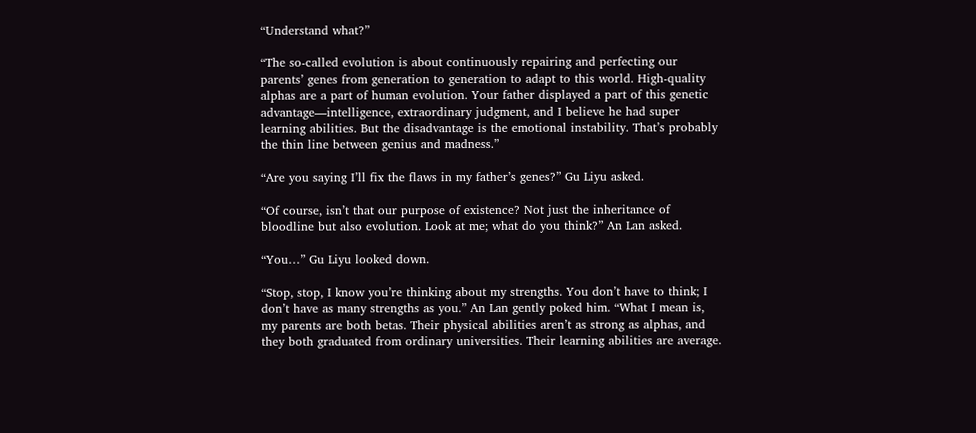“Understand what?”

“The so-called evolution is about continuously repairing and perfecting our parents’ genes from generation to generation to adapt to this world. High-quality alphas are a part of human evolution. Your father displayed a part of this genetic advantage—intelligence, extraordinary judgment, and I believe he had super learning abilities. But the disadvantage is the emotional instability. That’s probably the thin line between genius and madness.”

“Are you saying I’ll fix the flaws in my father’s genes?” Gu Liyu asked.

“Of course, isn’t that our purpose of existence? Not just the inheritance of bloodline but also evolution. Look at me; what do you think?” An Lan asked.

“You…” Gu Liyu looked down.

“Stop, stop, I know you’re thinking about my strengths. You don’t have to think; I don’t have as many strengths as you.” An Lan gently poked him. “What I mean is, my parents are both betas. Their physical abilities aren’t as strong as alphas, and they both graduated from ordinary universities. Their learning abilities are average.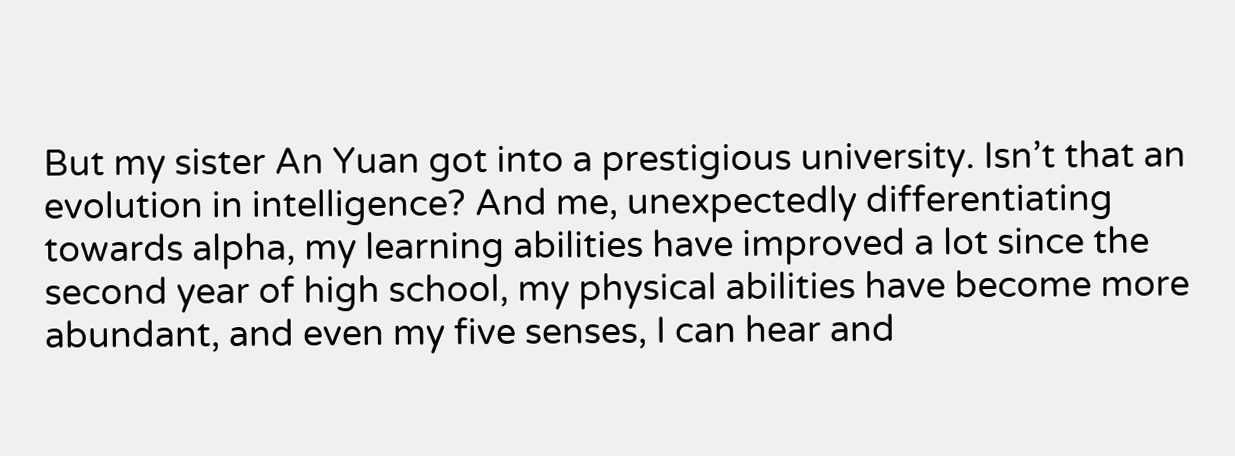But my sister An Yuan got into a prestigious university. Isn’t that an evolution in intelligence? And me, unexpectedly differentiating towards alpha, my learning abilities have improved a lot since the second year of high school, my physical abilities have become more abundant, and even my five senses, I can hear and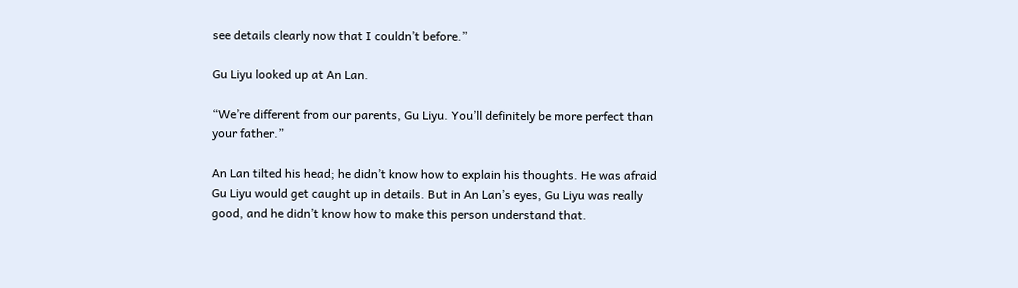see details clearly now that I couldn’t before.”

Gu Liyu looked up at An Lan.

“We’re different from our parents, Gu Liyu. You’ll definitely be more perfect than your father.”

An Lan tilted his head; he didn’t know how to explain his thoughts. He was afraid Gu Liyu would get caught up in details. But in An Lan’s eyes, Gu Liyu was really good, and he didn’t know how to make this person understand that.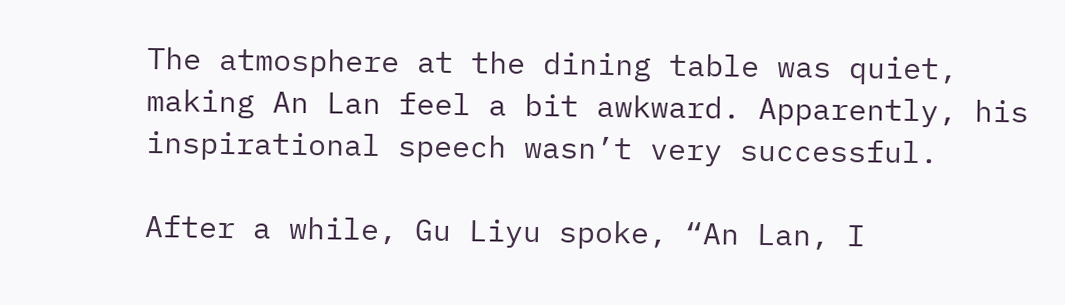The atmosphere at the dining table was quiet, making An Lan feel a bit awkward. Apparently, his inspirational speech wasn’t very successful.

After a while, Gu Liyu spoke, “An Lan, I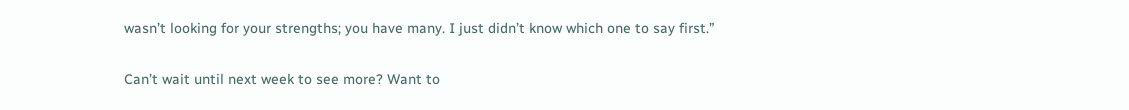wasn’t looking for your strengths; you have many. I just didn’t know which one to say first.”

Can’t wait until next week to see more? Want to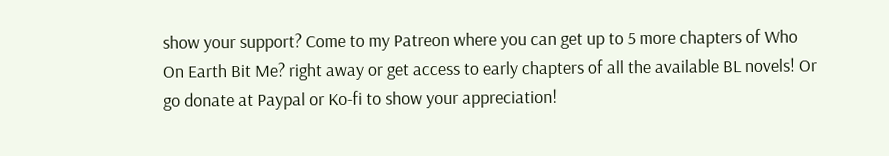show your support? Come to my Patreon where you can get up to 5 more chapters of Who On Earth Bit Me? right away or get access to early chapters of all the available BL novels! Or go donate at Paypal or Ko-fi to show your appreciation!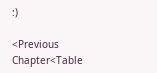:)

<Previous Chapter<Table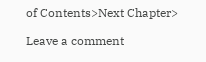of Contents>Next Chapter>

Leave a comment